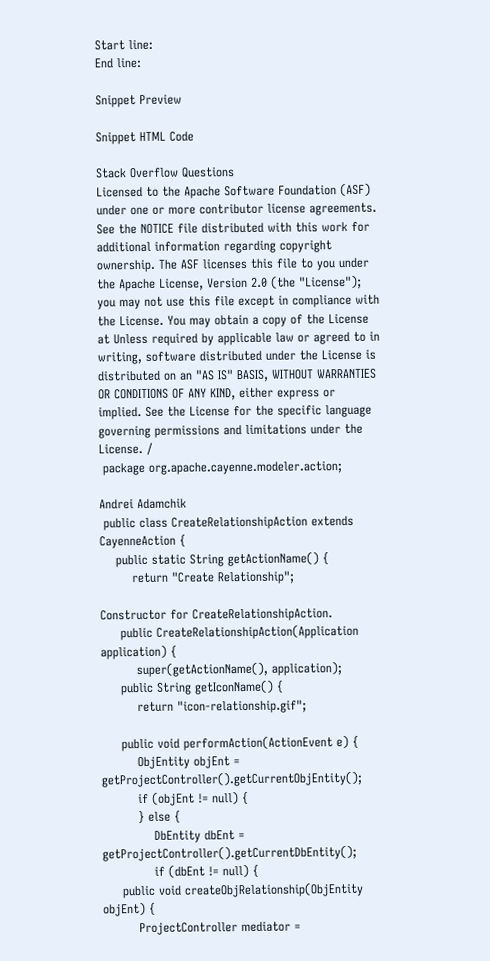Start line:
End line:

Snippet Preview

Snippet HTML Code

Stack Overflow Questions
Licensed to the Apache Software Foundation (ASF) under one or more contributor license agreements. See the NOTICE file distributed with this work for additional information regarding copyright ownership. The ASF licenses this file to you under the Apache License, Version 2.0 (the "License"); you may not use this file except in compliance with the License. You may obtain a copy of the License at Unless required by applicable law or agreed to in writing, software distributed under the License is distributed on an "AS IS" BASIS, WITHOUT WARRANTIES OR CONDITIONS OF ANY KIND, either express or implied. See the License for the specific language governing permissions and limitations under the License. /
 package org.apache.cayenne.modeler.action;

Andrei Adamchik
 public class CreateRelationshipAction extends CayenneAction {
    public static String getActionName() {
        return "Create Relationship";

Constructor for CreateRelationshipAction.
     public CreateRelationshipAction(Application application) {
         super(getActionName(), application);
     public String getIconName() {
         return "icon-relationship.gif";

     public void performAction(ActionEvent e) {
         ObjEntity objEnt = getProjectController().getCurrentObjEntity();
         if (objEnt != null) {
         } else {
             DbEntity dbEnt = getProjectController().getCurrentDbEntity();
             if (dbEnt != null) {
     public void createObjRelationship(ObjEntity objEnt) {
         ProjectController mediator =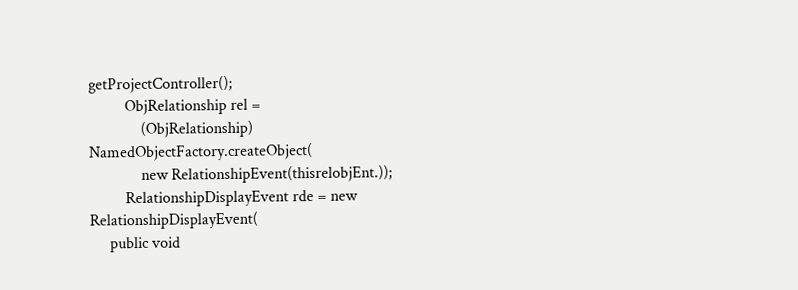getProjectController();
         ObjRelationship rel =
             (ObjRelationship) NamedObjectFactory.createObject(
             new RelationshipEvent(thisrelobjEnt.));
         RelationshipDisplayEvent rde = new RelationshipDisplayEvent(
     public void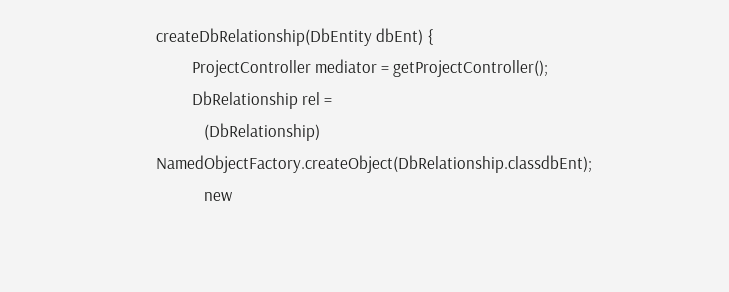createDbRelationship(DbEntity dbEnt) {
         ProjectController mediator = getProjectController();
         DbRelationship rel =
            (DbRelationship) NamedObjectFactory.createObject(DbRelationship.classdbEnt);
            new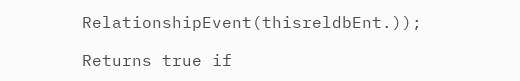RelationshipEvent(thisreldbEnt.));

Returns true if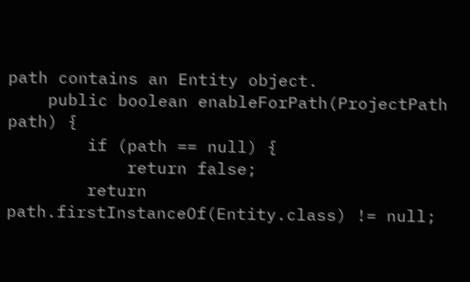path contains an Entity object.
    public boolean enableForPath(ProjectPath path) {
        if (path == null) {
            return false;
        return path.firstInstanceOf(Entity.class) != null;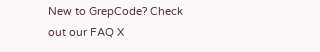New to GrepCode? Check out our FAQ X